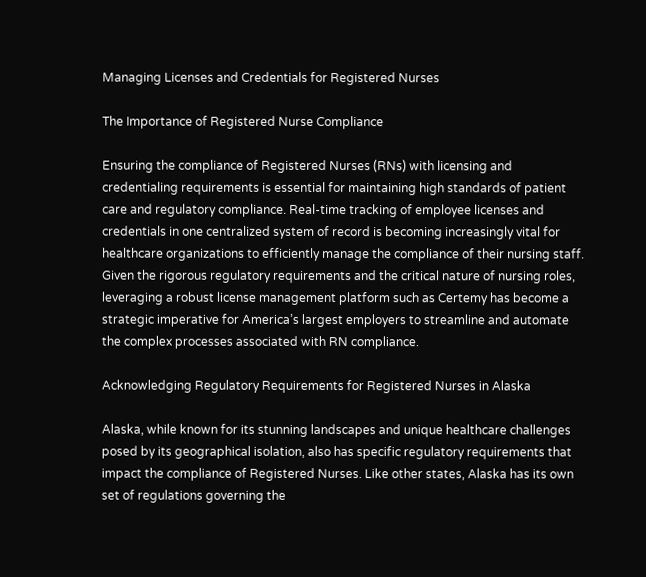Managing Licenses and Credentials for Registered Nurses

The Importance of Registered Nurse Compliance

Ensuring the compliance of Registered Nurses (RNs) with licensing and credentialing requirements is essential for maintaining high standards of patient care and regulatory compliance. Real-time tracking of employee licenses and credentials in one centralized system of record is becoming increasingly vital for healthcare organizations to efficiently manage the compliance of their nursing staff. Given the rigorous regulatory requirements and the critical nature of nursing roles, leveraging a robust license management platform such as Certemy has become a strategic imperative for America’s largest employers to streamline and automate the complex processes associated with RN compliance.

Acknowledging Regulatory Requirements for Registered Nurses in Alaska

Alaska, while known for its stunning landscapes and unique healthcare challenges posed by its geographical isolation, also has specific regulatory requirements that impact the compliance of Registered Nurses. Like other states, Alaska has its own set of regulations governing the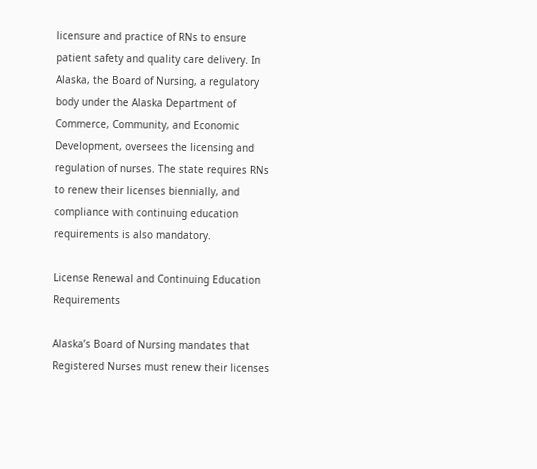licensure and practice of RNs to ensure patient safety and quality care delivery. In Alaska, the Board of Nursing, a regulatory body under the Alaska Department of Commerce, Community, and Economic Development, oversees the licensing and regulation of nurses. The state requires RNs to renew their licenses biennially, and compliance with continuing education requirements is also mandatory.

License Renewal and Continuing Education Requirements

Alaska’s Board of Nursing mandates that Registered Nurses must renew their licenses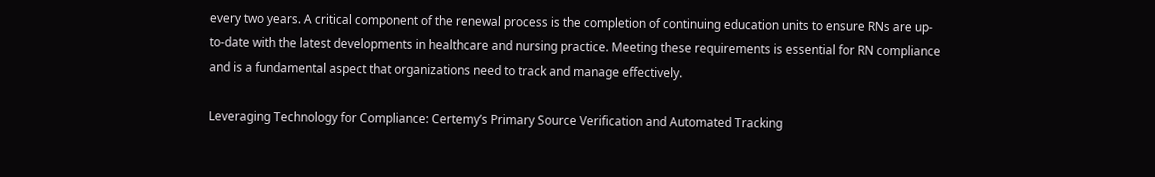every two years. A critical component of the renewal process is the completion of continuing education units to ensure RNs are up-to-date with the latest developments in healthcare and nursing practice. Meeting these requirements is essential for RN compliance and is a fundamental aspect that organizations need to track and manage effectively.

Leveraging Technology for Compliance: Certemy’s Primary Source Verification and Automated Tracking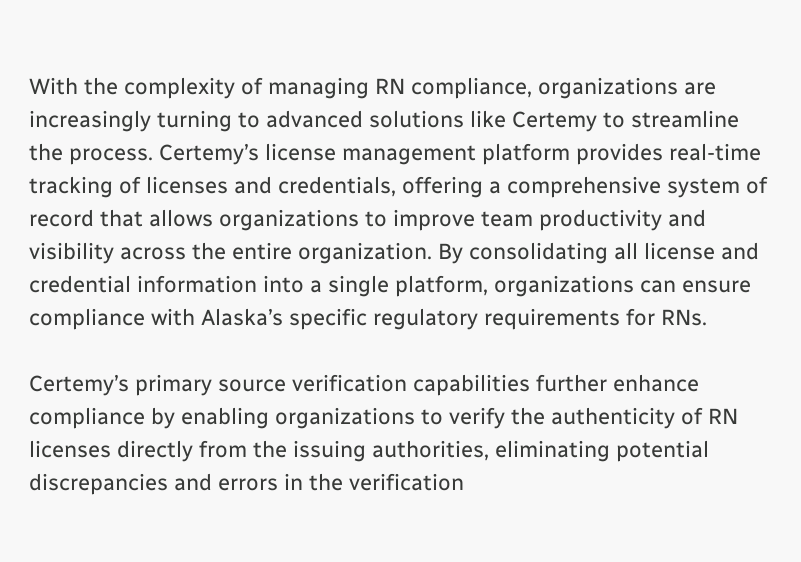With the complexity of managing RN compliance, organizations are increasingly turning to advanced solutions like Certemy to streamline the process. Certemy’s license management platform provides real-time tracking of licenses and credentials, offering a comprehensive system of record that allows organizations to improve team productivity and visibility across the entire organization. By consolidating all license and credential information into a single platform, organizations can ensure compliance with Alaska’s specific regulatory requirements for RNs.

Certemy’s primary source verification capabilities further enhance compliance by enabling organizations to verify the authenticity of RN licenses directly from the issuing authorities, eliminating potential discrepancies and errors in the verification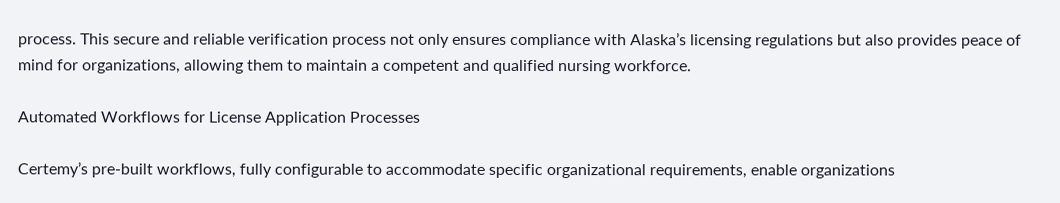process. This secure and reliable verification process not only ensures compliance with Alaska’s licensing regulations but also provides peace of mind for organizations, allowing them to maintain a competent and qualified nursing workforce.

Automated Workflows for License Application Processes

Certemy’s pre-built workflows, fully configurable to accommodate specific organizational requirements, enable organizations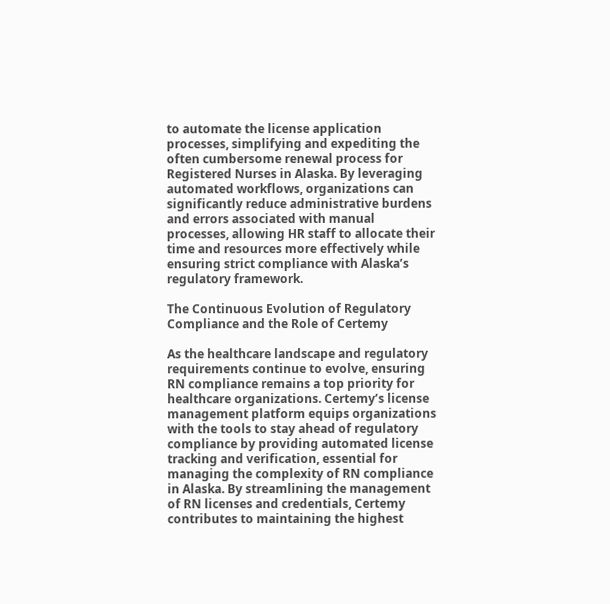to automate the license application processes, simplifying and expediting the often cumbersome renewal process for Registered Nurses in Alaska. By leveraging automated workflows, organizations can significantly reduce administrative burdens and errors associated with manual processes, allowing HR staff to allocate their time and resources more effectively while ensuring strict compliance with Alaska’s regulatory framework.

The Continuous Evolution of Regulatory Compliance and the Role of Certemy

As the healthcare landscape and regulatory requirements continue to evolve, ensuring RN compliance remains a top priority for healthcare organizations. Certemy’s license management platform equips organizations with the tools to stay ahead of regulatory compliance by providing automated license tracking and verification, essential for managing the complexity of RN compliance in Alaska. By streamlining the management of RN licenses and credentials, Certemy contributes to maintaining the highest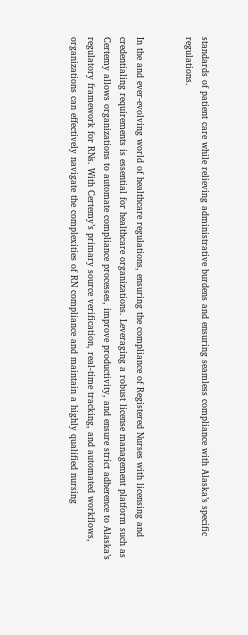standards of patient care while relieving administrative burdens and ensuring seamless compliance with Alaska’s specific regulations.


In the and ever-evolving world of healthcare regulations, ensuring the compliance of Registered Nurses with licensing and credentialing requirements is essential for healthcare organizations. Leveraging a robust license management platform such as Certemy allows organizations to automate compliance processes, improve productivity, and ensure strict adherence to Alaska’s regulatory framework for RNs. With Certemy’s primary source verification, real-time tracking, and automated workflows, organizations can effectively navigate the complexities of RN compliance and maintain a highly qualified nursing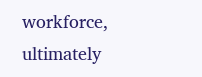workforce, ultimately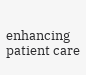enhancing patient care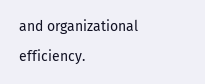and organizational efficiency.